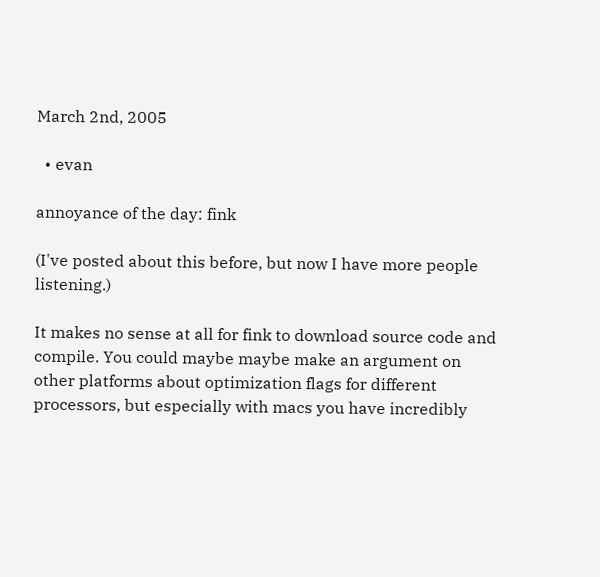March 2nd, 2005

  • evan

annoyance of the day: fink

(I've posted about this before, but now I have more people listening.)

It makes no sense at all for fink to download source code and compile. You could maybe maybe make an argument on other platforms about optimization flags for different processors, but especially with macs you have incredibly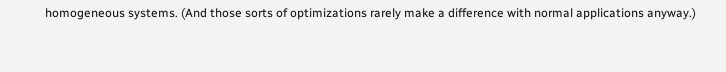homogeneous systems. (And those sorts of optimizations rarely make a difference with normal applications anyway.)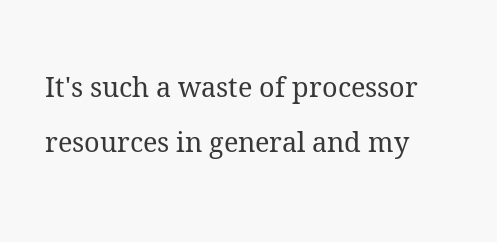It's such a waste of processor resources in general and my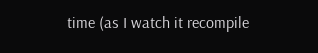time (as I watch it recompile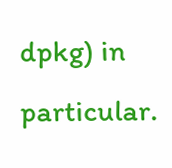dpkg) in particular.